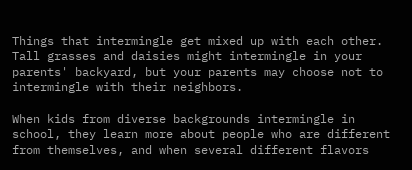Things that intermingle get mixed up with each other. Tall grasses and daisies might intermingle in your parents' backyard, but your parents may choose not to intermingle with their neighbors.

When kids from diverse backgrounds intermingle in school, they learn more about people who are different from themselves, and when several different flavors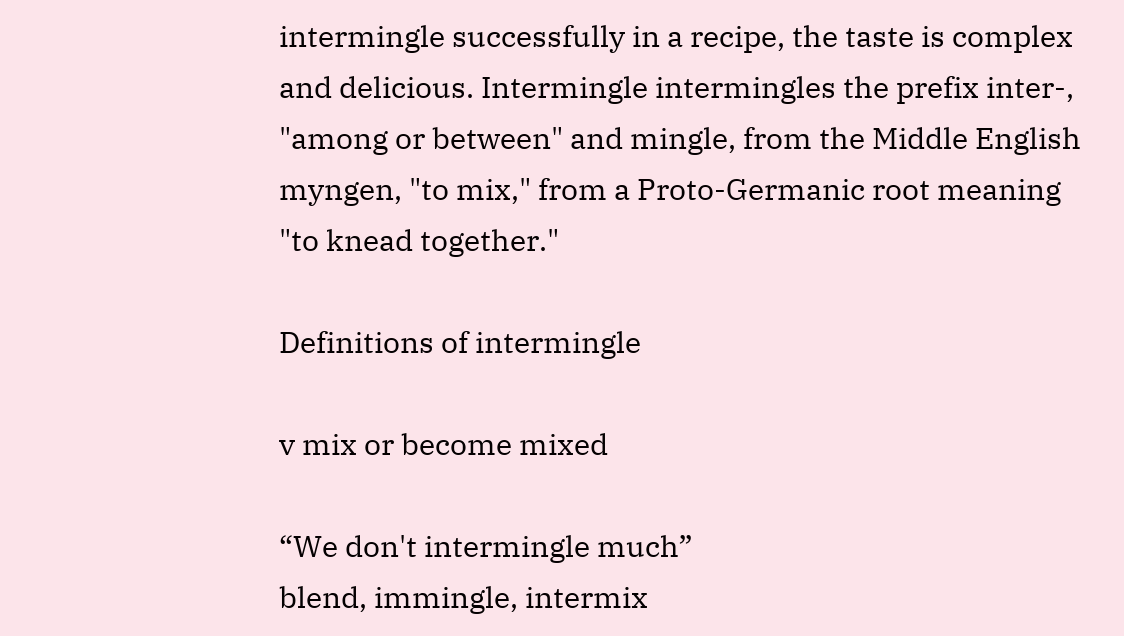intermingle successfully in a recipe, the taste is complex and delicious. Intermingle intermingles the prefix inter-, "among or between" and mingle, from the Middle English myngen, "to mix," from a Proto-Germanic root meaning "to knead together."

Definitions of intermingle

v mix or become mixed

“We don't intermingle much”
blend, immingle, intermix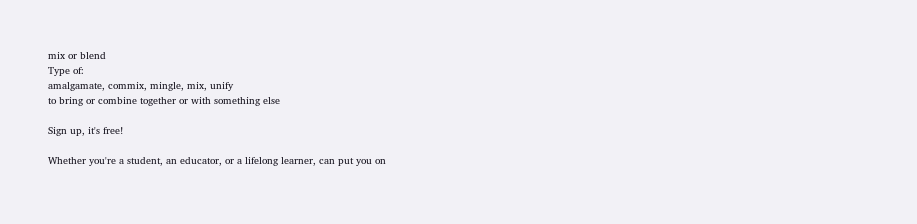mix or blend
Type of:
amalgamate, commix, mingle, mix, unify
to bring or combine together or with something else

Sign up, it's free!

Whether you're a student, an educator, or a lifelong learner, can put you on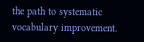the path to systematic vocabulary improvement.